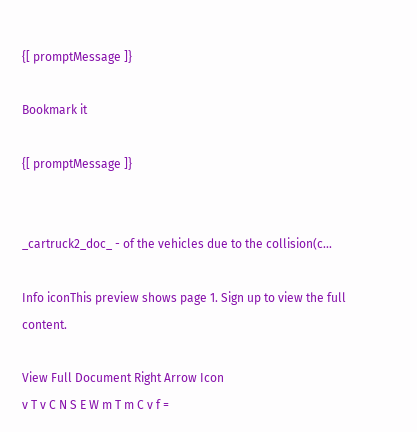{[ promptMessage ]}

Bookmark it

{[ promptMessage ]}


_cartruck2_doc_ - of the vehicles due to the collision(c...

Info iconThis preview shows page 1. Sign up to view the full content.

View Full Document Right Arrow Icon
v T v C N S E W m T m C v f =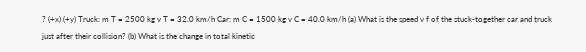? (+x) (+y) Truck: m T = 2500 kg v T = 32.0 km/h Car: m C = 1500 kg v C = 40.0 km/h (a) What is the speed v f of the stuck-together car and truck just after their collision? (b) What is the change in total kinetic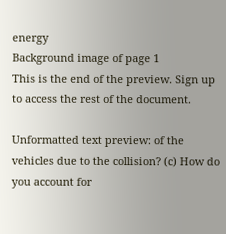energy
Background image of page 1
This is the end of the preview. Sign up to access the rest of the document.

Unformatted text preview: of the vehicles due to the collision? (c) How do you account for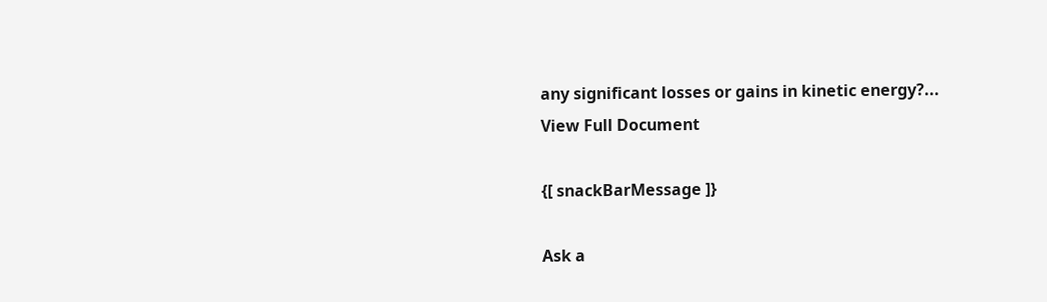any significant losses or gains in kinetic energy?...
View Full Document

{[ snackBarMessage ]}

Ask a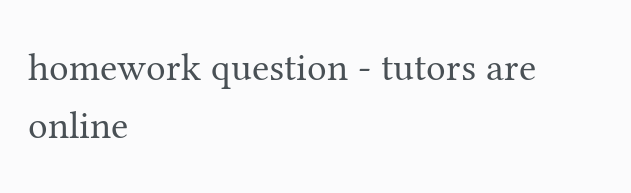homework question - tutors are online